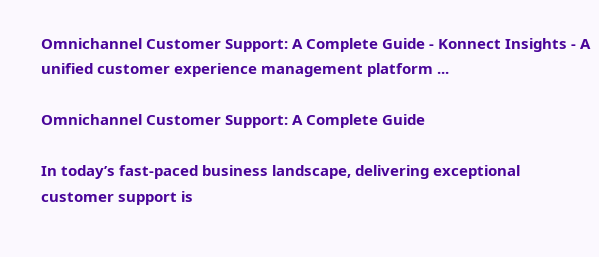Omnichannel Customer Support: A Complete Guide - Konnect Insights - A unified customer experience management platform ...

Omnichannel Customer Support: A Complete Guide

In today’s fast-paced business landscape, delivering exceptional customer support is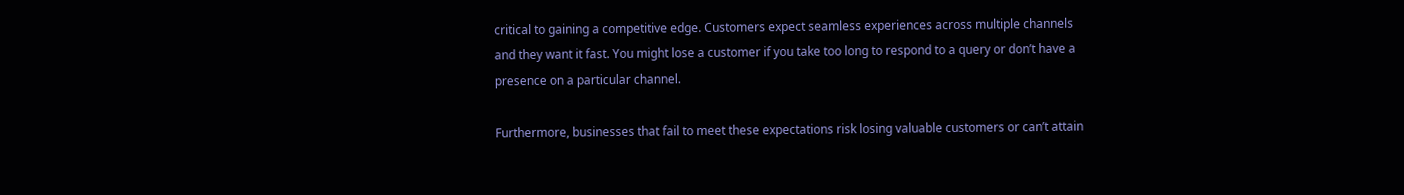critical to gaining a competitive edge. Customers expect seamless experiences across multiple channels and they want it fast. You might lose a customer if you take too long to respond to a query or don’t have a presence on a particular channel.

Furthermore, businesses that fail to meet these expectations risk losing valuable customers or can’t attain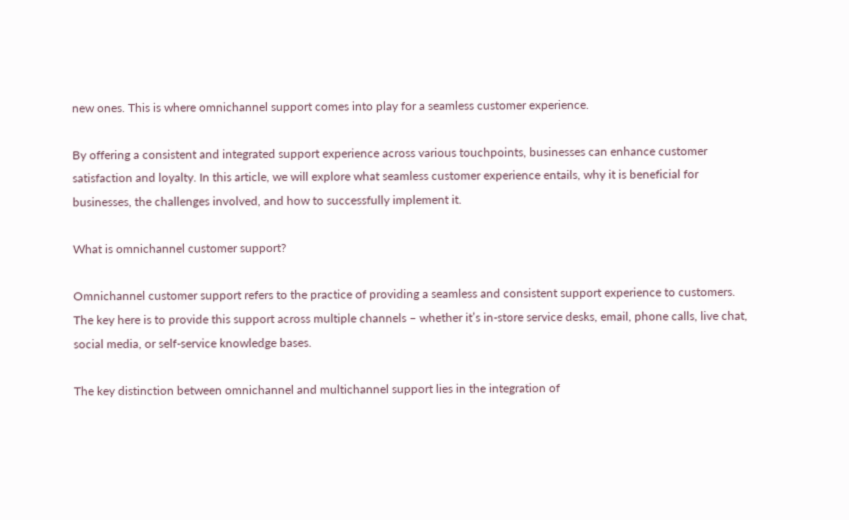new ones. This is where omnichannel support comes into play for a seamless customer experience.

By offering a consistent and integrated support experience across various touchpoints, businesses can enhance customer satisfaction and loyalty. In this article, we will explore what seamless customer experience entails, why it is beneficial for businesses, the challenges involved, and how to successfully implement it.

What is omnichannel customer support?

Omnichannel customer support refers to the practice of providing a seamless and consistent support experience to customers. The key here is to provide this support across multiple channels – whether it’s in-store service desks, email, phone calls, live chat, social media, or self-service knowledge bases.

The key distinction between omnichannel and multichannel support lies in the integration of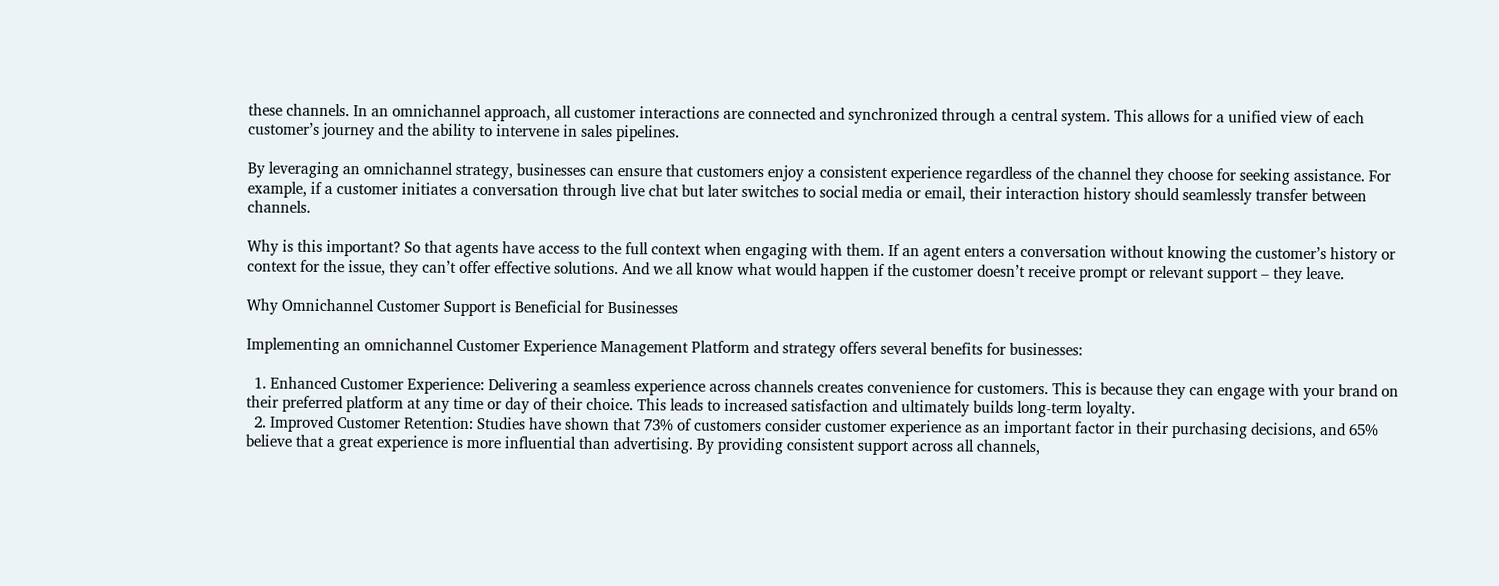these channels. In an omnichannel approach, all customer interactions are connected and synchronized through a central system. This allows for a unified view of each customer’s journey and the ability to intervene in sales pipelines.

By leveraging an omnichannel strategy, businesses can ensure that customers enjoy a consistent experience regardless of the channel they choose for seeking assistance. For example, if a customer initiates a conversation through live chat but later switches to social media or email, their interaction history should seamlessly transfer between channels.

Why is this important? So that agents have access to the full context when engaging with them. If an agent enters a conversation without knowing the customer’s history or context for the issue, they can’t offer effective solutions. And we all know what would happen if the customer doesn’t receive prompt or relevant support – they leave.

Why Omnichannel Customer Support is Beneficial for Businesses

Implementing an omnichannel Customer Experience Management Platform and strategy offers several benefits for businesses:

  1. Enhanced Customer Experience: Delivering a seamless experience across channels creates convenience for customers. This is because they can engage with your brand on their preferred platform at any time or day of their choice. This leads to increased satisfaction and ultimately builds long-term loyalty.
  2. Improved Customer Retention: Studies have shown that 73% of customers consider customer experience as an important factor in their purchasing decisions, and 65% believe that a great experience is more influential than advertising. By providing consistent support across all channels,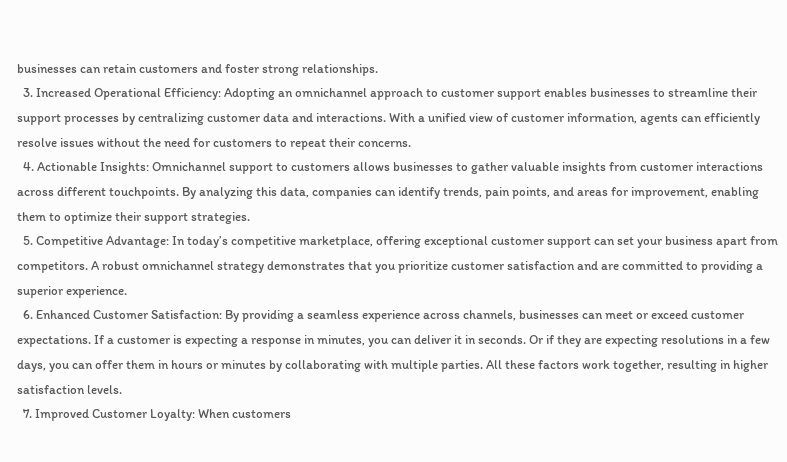businesses can retain customers and foster strong relationships.
  3. Increased Operational Efficiency: Adopting an omnichannel approach to customer support enables businesses to streamline their support processes by centralizing customer data and interactions. With a unified view of customer information, agents can efficiently resolve issues without the need for customers to repeat their concerns.
  4. Actionable Insights: Omnichannel support to customers allows businesses to gather valuable insights from customer interactions across different touchpoints. By analyzing this data, companies can identify trends, pain points, and areas for improvement, enabling them to optimize their support strategies.
  5. Competitive Advantage: In today’s competitive marketplace, offering exceptional customer support can set your business apart from competitors. A robust omnichannel strategy demonstrates that you prioritize customer satisfaction and are committed to providing a superior experience.
  6. Enhanced Customer Satisfaction: By providing a seamless experience across channels, businesses can meet or exceed customer expectations. If a customer is expecting a response in minutes, you can deliver it in seconds. Or if they are expecting resolutions in a few days, you can offer them in hours or minutes by collaborating with multiple parties. All these factors work together, resulting in higher satisfaction levels.
  7. Improved Customer Loyalty: When customers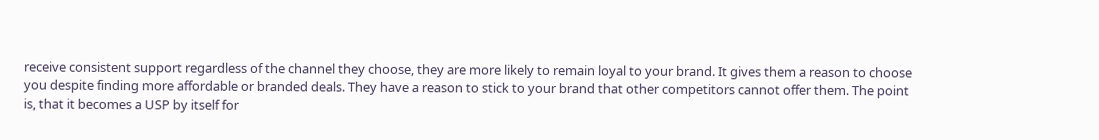receive consistent support regardless of the channel they choose, they are more likely to remain loyal to your brand. It gives them a reason to choose you despite finding more affordable or branded deals. They have a reason to stick to your brand that other competitors cannot offer them. The point is, that it becomes a USP by itself for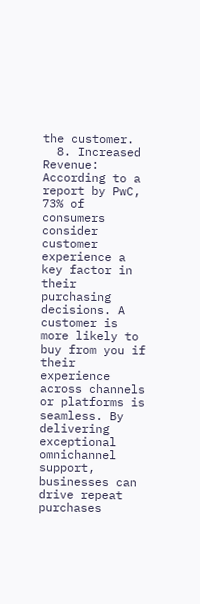the customer.
  8. Increased Revenue: According to a report by PwC, 73% of consumers consider customer experience a key factor in their purchasing decisions. A customer is more likely to buy from you if their experience across channels or platforms is seamless. By delivering exceptional omnichannel support, businesses can drive repeat purchases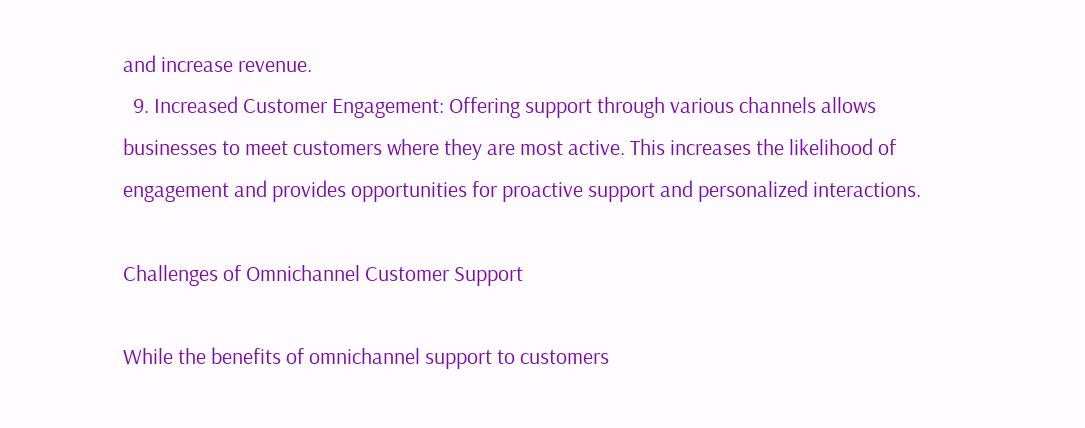and increase revenue.
  9. Increased Customer Engagement: Offering support through various channels allows businesses to meet customers where they are most active. This increases the likelihood of engagement and provides opportunities for proactive support and personalized interactions.

Challenges of Omnichannel Customer Support

While the benefits of omnichannel support to customers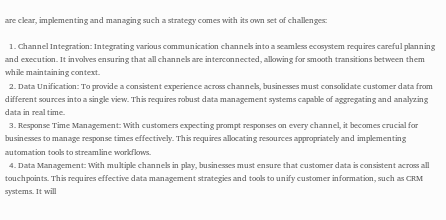are clear, implementing and managing such a strategy comes with its own set of challenges:

  1. Channel Integration: Integrating various communication channels into a seamless ecosystem requires careful planning and execution. It involves ensuring that all channels are interconnected, allowing for smooth transitions between them while maintaining context.
  2. Data Unification: To provide a consistent experience across channels, businesses must consolidate customer data from different sources into a single view. This requires robust data management systems capable of aggregating and analyzing data in real time.
  3. Response Time Management: With customers expecting prompt responses on every channel, it becomes crucial for businesses to manage response times effectively. This requires allocating resources appropriately and implementing automation tools to streamline workflows.
  4. Data Management: With multiple channels in play, businesses must ensure that customer data is consistent across all touchpoints. This requires effective data management strategies and tools to unify customer information, such as CRM systems. It will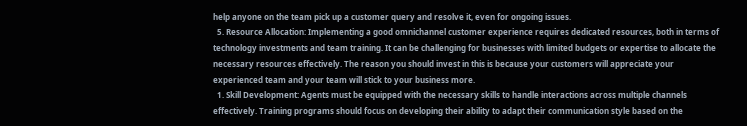help anyone on the team pick up a customer query and resolve it, even for ongoing issues.
  5. Resource Allocation: Implementing a good omnichannel customer experience requires dedicated resources, both in terms of technology investments and team training. It can be challenging for businesses with limited budgets or expertise to allocate the necessary resources effectively. The reason you should invest in this is because your customers will appreciate your experienced team and your team will stick to your business more.
  1. Skill Development: Agents must be equipped with the necessary skills to handle interactions across multiple channels effectively. Training programs should focus on developing their ability to adapt their communication style based on the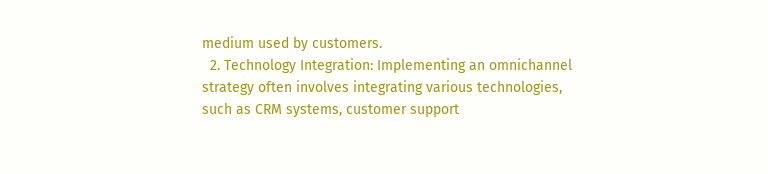medium used by customers.
  2. Technology Integration: Implementing an omnichannel strategy often involves integrating various technologies, such as CRM systems, customer support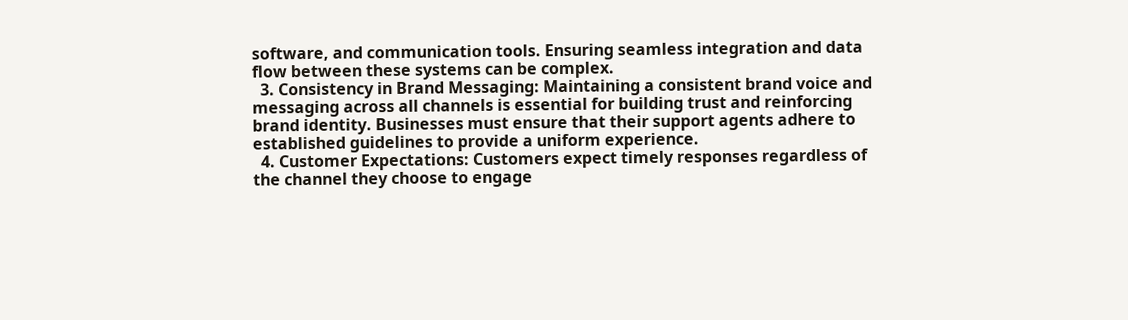software, and communication tools. Ensuring seamless integration and data flow between these systems can be complex.
  3. Consistency in Brand Messaging: Maintaining a consistent brand voice and messaging across all channels is essential for building trust and reinforcing brand identity. Businesses must ensure that their support agents adhere to established guidelines to provide a uniform experience.
  4. Customer Expectations: Customers expect timely responses regardless of the channel they choose to engage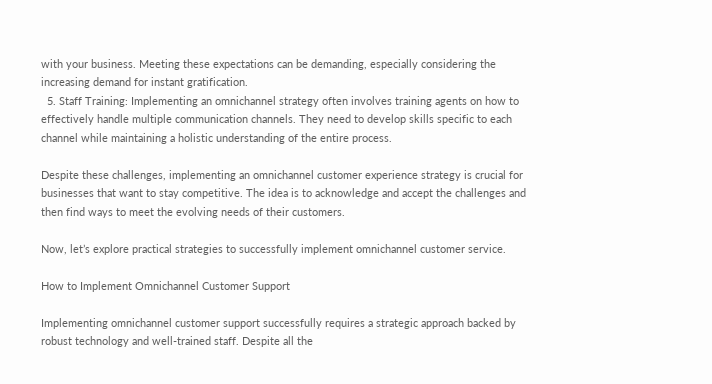with your business. Meeting these expectations can be demanding, especially considering the increasing demand for instant gratification.
  5. Staff Training: Implementing an omnichannel strategy often involves training agents on how to effectively handle multiple communication channels. They need to develop skills specific to each channel while maintaining a holistic understanding of the entire process.

Despite these challenges, implementing an omnichannel customer experience strategy is crucial for businesses that want to stay competitive. The idea is to acknowledge and accept the challenges and then find ways to meet the evolving needs of their customers.

Now, let’s explore practical strategies to successfully implement omnichannel customer service.

How to Implement Omnichannel Customer Support

Implementing omnichannel customer support successfully requires a strategic approach backed by robust technology and well-trained staff. Despite all the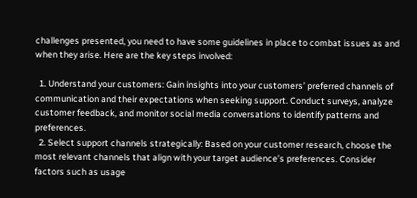challenges presented, you need to have some guidelines in place to combat issues as and when they arise. Here are the key steps involved:

  1. Understand your customers: Gain insights into your customers’ preferred channels of communication and their expectations when seeking support. Conduct surveys, analyze customer feedback, and monitor social media conversations to identify patterns and preferences.
  2. Select support channels strategically: Based on your customer research, choose the most relevant channels that align with your target audience’s preferences. Consider factors such as usage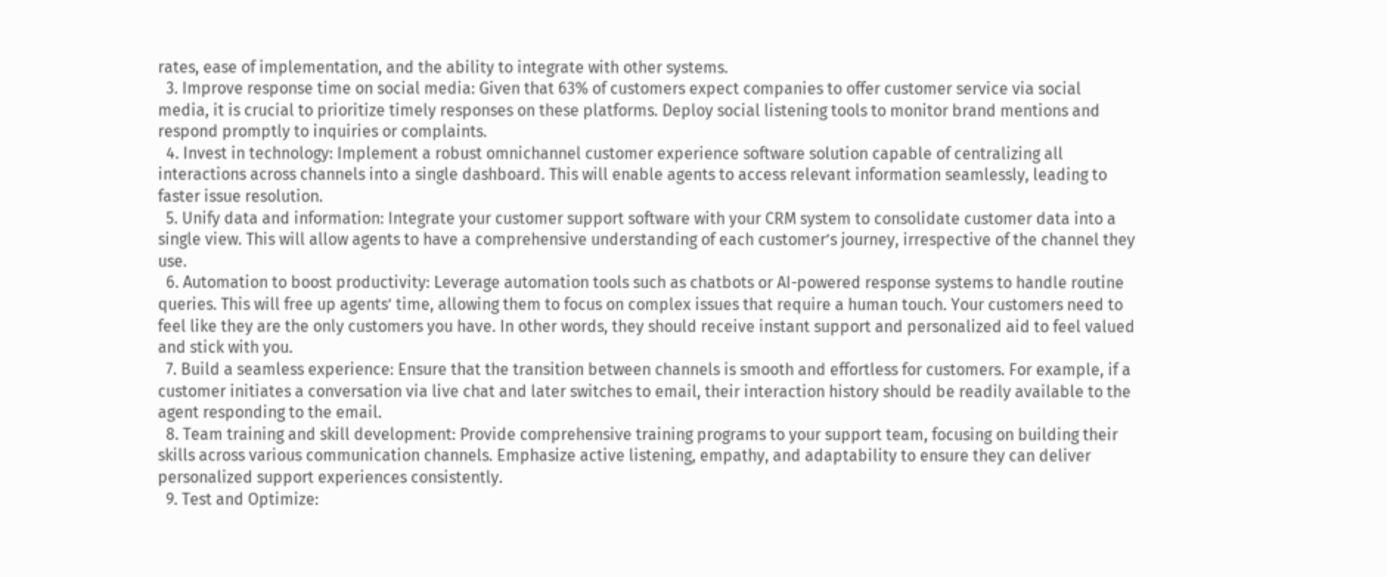rates, ease of implementation, and the ability to integrate with other systems.
  3. Improve response time on social media: Given that 63% of customers expect companies to offer customer service via social media, it is crucial to prioritize timely responses on these platforms. Deploy social listening tools to monitor brand mentions and respond promptly to inquiries or complaints.
  4. Invest in technology: Implement a robust omnichannel customer experience software solution capable of centralizing all interactions across channels into a single dashboard. This will enable agents to access relevant information seamlessly, leading to faster issue resolution.
  5. Unify data and information: Integrate your customer support software with your CRM system to consolidate customer data into a single view. This will allow agents to have a comprehensive understanding of each customer’s journey, irrespective of the channel they use.
  6. Automation to boost productivity: Leverage automation tools such as chatbots or AI-powered response systems to handle routine queries. This will free up agents’ time, allowing them to focus on complex issues that require a human touch. Your customers need to feel like they are the only customers you have. In other words, they should receive instant support and personalized aid to feel valued and stick with you.
  7. Build a seamless experience: Ensure that the transition between channels is smooth and effortless for customers. For example, if a customer initiates a conversation via live chat and later switches to email, their interaction history should be readily available to the agent responding to the email.
  8. Team training and skill development: Provide comprehensive training programs to your support team, focusing on building their skills across various communication channels. Emphasize active listening, empathy, and adaptability to ensure they can deliver personalized support experiences consistently.
  9. Test and Optimize: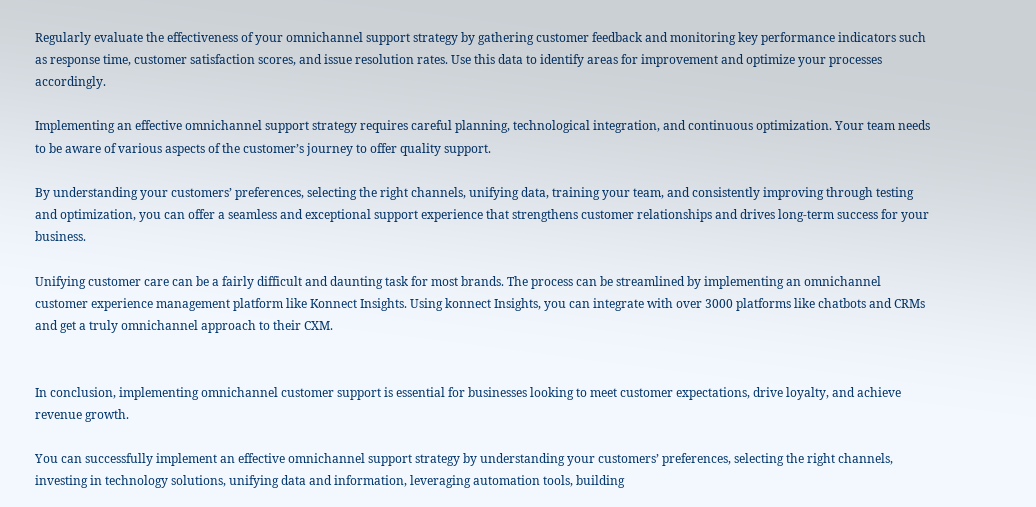Regularly evaluate the effectiveness of your omnichannel support strategy by gathering customer feedback and monitoring key performance indicators such as response time, customer satisfaction scores, and issue resolution rates. Use this data to identify areas for improvement and optimize your processes accordingly.

Implementing an effective omnichannel support strategy requires careful planning, technological integration, and continuous optimization. Your team needs to be aware of various aspects of the customer’s journey to offer quality support.

By understanding your customers’ preferences, selecting the right channels, unifying data, training your team, and consistently improving through testing and optimization, you can offer a seamless and exceptional support experience that strengthens customer relationships and drives long-term success for your business.

Unifying customer care can be a fairly difficult and daunting task for most brands. The process can be streamlined by implementing an omnichannel customer experience management platform like Konnect Insights. Using konnect Insights, you can integrate with over 3000 platforms like chatbots and CRMs and get a truly omnichannel approach to their CXM.


In conclusion, implementing omnichannel customer support is essential for businesses looking to meet customer expectations, drive loyalty, and achieve revenue growth.

You can successfully implement an effective omnichannel support strategy by understanding your customers’ preferences, selecting the right channels, investing in technology solutions, unifying data and information, leveraging automation tools, building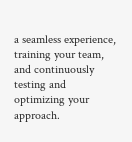a seamless experience, training your team, and continuously testing and optimizing your approach.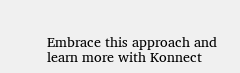Embrace this approach and learn more with Konnect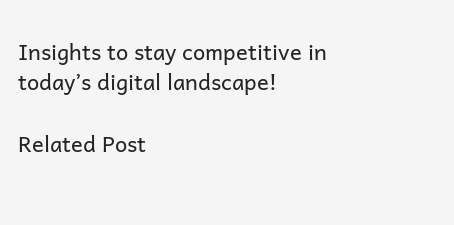Insights to stay competitive in today’s digital landscape!

Related Post